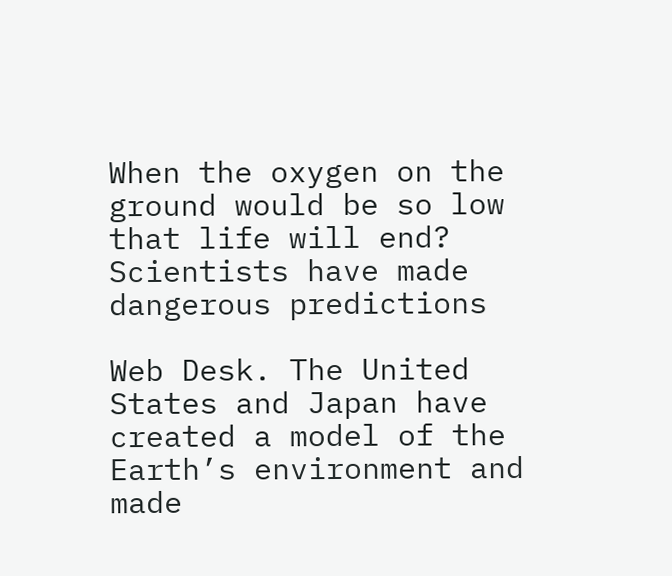When the oxygen on the ground would be so low that life will end? Scientists have made dangerous predictions

Web Desk. The United States and Japan have created a model of the Earth’s environment and made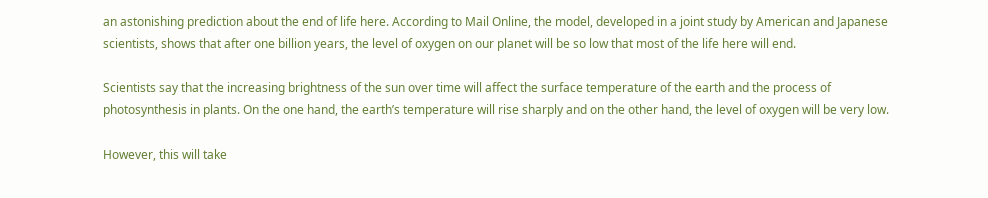an astonishing prediction about the end of life here. According to Mail Online, the model, developed in a joint study by American and Japanese scientists, shows that after one billion years, the level of oxygen on our planet will be so low that most of the life here will end.

Scientists say that the increasing brightness of the sun over time will affect the surface temperature of the earth and the process of photosynthesis in plants. On the one hand, the earth’s temperature will rise sharply and on the other hand, the level of oxygen will be very low.

However, this will take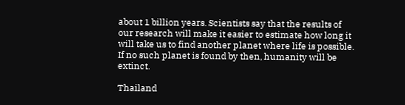about 1 billion years. Scientists say that the results of our research will make it easier to estimate how long it will take us to find another planet where life is possible. If no such planet is found by then, humanity will be extinct.

Thailand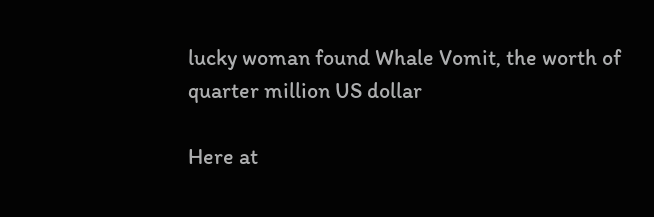lucky woman found Whale Vomit, the worth of quarter million US dollar

Here at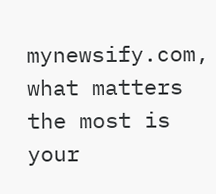mynewsify.com, what matters the most is your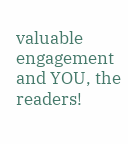valuable engagement and YOU, the readers!